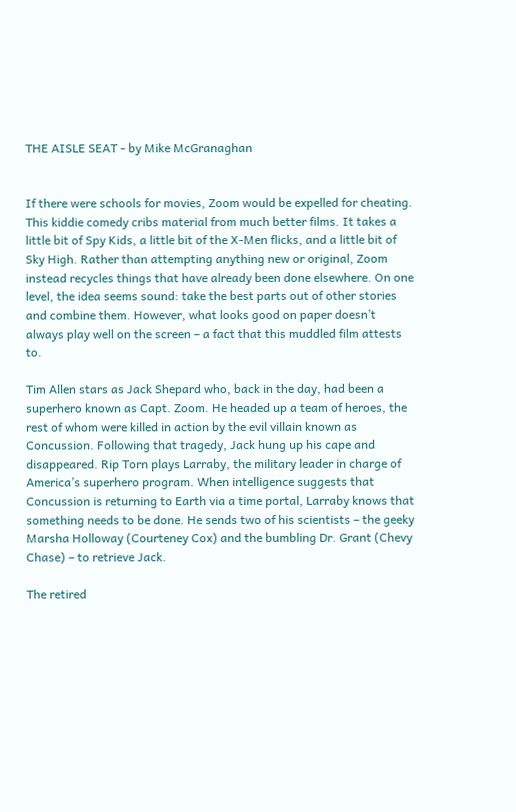THE AISLE SEAT - by Mike McGranaghan


If there were schools for movies, Zoom would be expelled for cheating. This kiddie comedy cribs material from much better films. It takes a little bit of Spy Kids, a little bit of the X-Men flicks, and a little bit of Sky High. Rather than attempting anything new or original, Zoom instead recycles things that have already been done elsewhere. On one level, the idea seems sound: take the best parts out of other stories and combine them. However, what looks good on paper doesn’t always play well on the screen – a fact that this muddled film attests to.

Tim Allen stars as Jack Shepard who, back in the day, had been a superhero known as Capt. Zoom. He headed up a team of heroes, the rest of whom were killed in action by the evil villain known as Concussion. Following that tragedy, Jack hung up his cape and disappeared. Rip Torn plays Larraby, the military leader in charge of America’s superhero program. When intelligence suggests that Concussion is returning to Earth via a time portal, Larraby knows that something needs to be done. He sends two of his scientists – the geeky Marsha Holloway (Courteney Cox) and the bumbling Dr. Grant (Chevy Chase) – to retrieve Jack.

The retired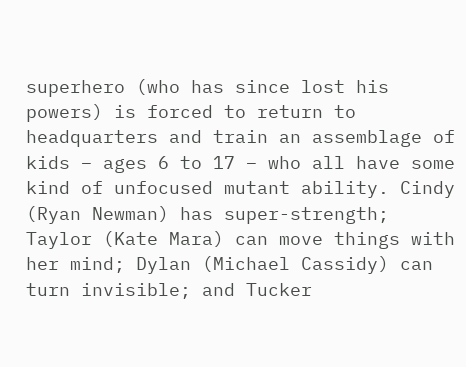superhero (who has since lost his powers) is forced to return to headquarters and train an assemblage of kids – ages 6 to 17 – who all have some kind of unfocused mutant ability. Cindy (Ryan Newman) has super-strength; Taylor (Kate Mara) can move things with her mind; Dylan (Michael Cassidy) can turn invisible; and Tucker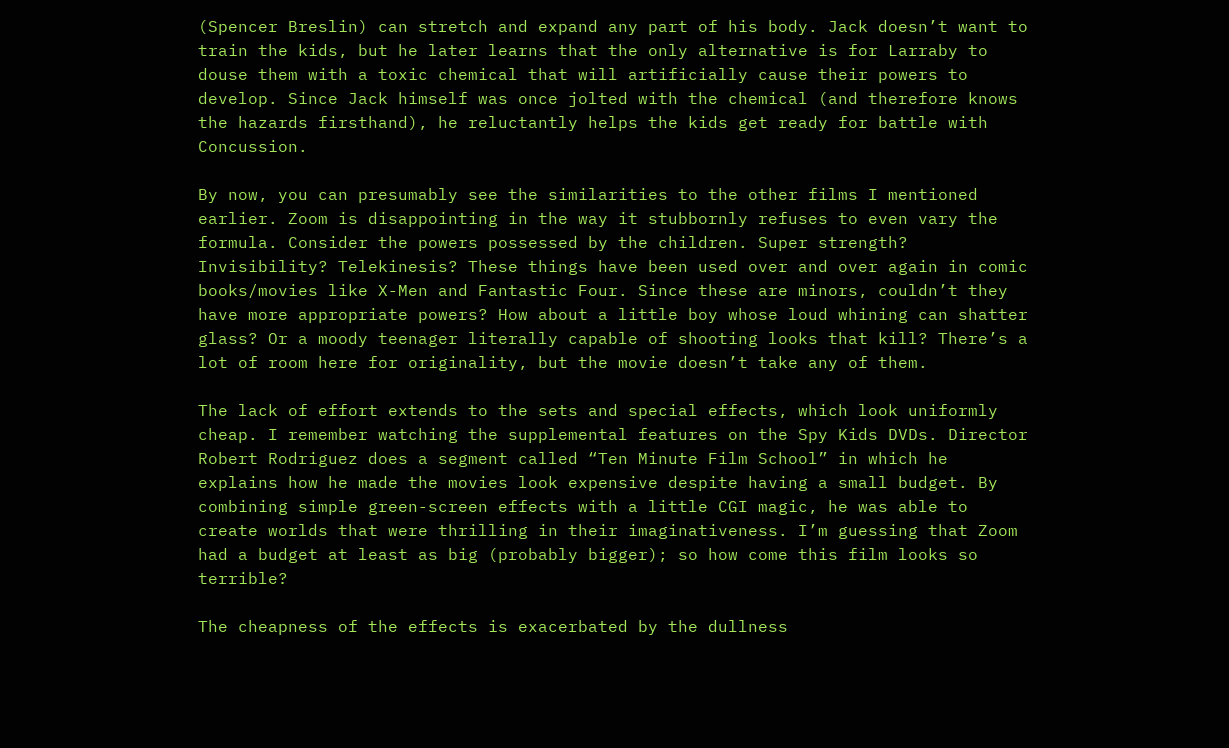(Spencer Breslin) can stretch and expand any part of his body. Jack doesn’t want to train the kids, but he later learns that the only alternative is for Larraby to douse them with a toxic chemical that will artificially cause their powers to develop. Since Jack himself was once jolted with the chemical (and therefore knows the hazards firsthand), he reluctantly helps the kids get ready for battle with Concussion.

By now, you can presumably see the similarities to the other films I mentioned earlier. Zoom is disappointing in the way it stubbornly refuses to even vary the formula. Consider the powers possessed by the children. Super strength? Invisibility? Telekinesis? These things have been used over and over again in comic books/movies like X-Men and Fantastic Four. Since these are minors, couldn’t they have more appropriate powers? How about a little boy whose loud whining can shatter glass? Or a moody teenager literally capable of shooting looks that kill? There’s a lot of room here for originality, but the movie doesn’t take any of them.

The lack of effort extends to the sets and special effects, which look uniformly cheap. I remember watching the supplemental features on the Spy Kids DVDs. Director Robert Rodriguez does a segment called “Ten Minute Film School” in which he explains how he made the movies look expensive despite having a small budget. By combining simple green-screen effects with a little CGI magic, he was able to create worlds that were thrilling in their imaginativeness. I’m guessing that Zoom had a budget at least as big (probably bigger); so how come this film looks so terrible?

The cheapness of the effects is exacerbated by the dullness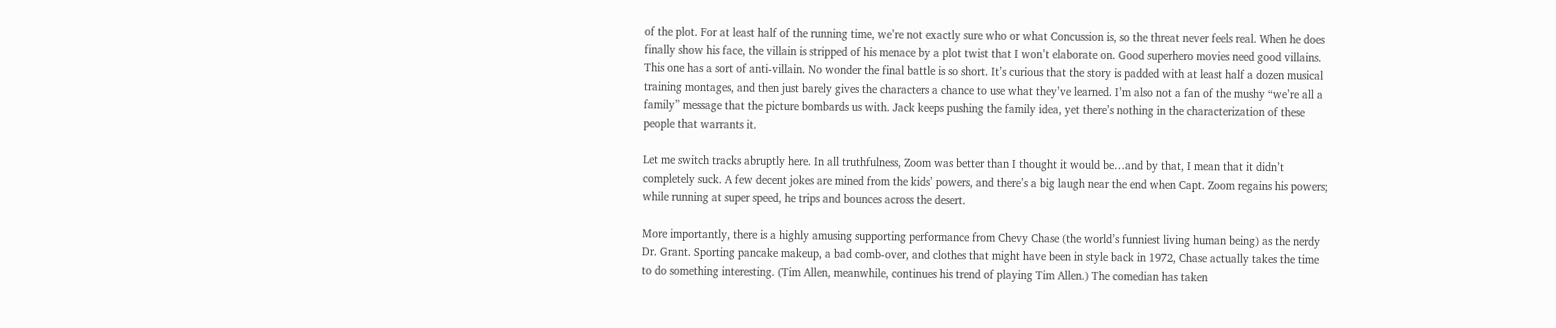of the plot. For at least half of the running time, we’re not exactly sure who or what Concussion is, so the threat never feels real. When he does finally show his face, the villain is stripped of his menace by a plot twist that I won’t elaborate on. Good superhero movies need good villains. This one has a sort of anti-villain. No wonder the final battle is so short. It’s curious that the story is padded with at least half a dozen musical training montages, and then just barely gives the characters a chance to use what they’ve learned. I’m also not a fan of the mushy “we’re all a family” message that the picture bombards us with. Jack keeps pushing the family idea, yet there’s nothing in the characterization of these people that warrants it.

Let me switch tracks abruptly here. In all truthfulness, Zoom was better than I thought it would be…and by that, I mean that it didn’t completely suck. A few decent jokes are mined from the kids’ powers, and there’s a big laugh near the end when Capt. Zoom regains his powers; while running at super speed, he trips and bounces across the desert.

More importantly, there is a highly amusing supporting performance from Chevy Chase (the world’s funniest living human being) as the nerdy Dr. Grant. Sporting pancake makeup, a bad comb-over, and clothes that might have been in style back in 1972, Chase actually takes the time to do something interesting. (Tim Allen, meanwhile, continues his trend of playing Tim Allen.) The comedian has taken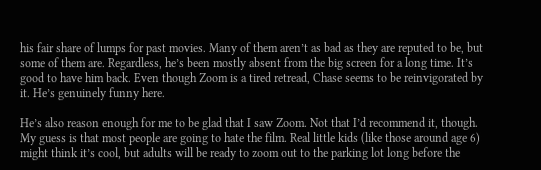his fair share of lumps for past movies. Many of them aren’t as bad as they are reputed to be, but some of them are. Regardless, he’s been mostly absent from the big screen for a long time. It’s good to have him back. Even though Zoom is a tired retread, Chase seems to be reinvigorated by it. He’s genuinely funny here.

He’s also reason enough for me to be glad that I saw Zoom. Not that I’d recommend it, though. My guess is that most people are going to hate the film. Real little kids (like those around age 6) might think it’s cool, but adults will be ready to zoom out to the parking lot long before the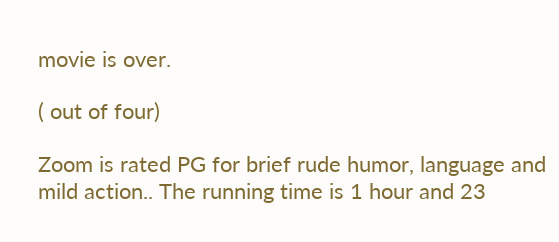movie is over.

( out of four)

Zoom is rated PG for brief rude humor, language and mild action.. The running time is 1 hour and 23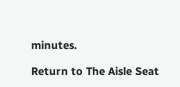minutes.

Return to The Aisle Seat